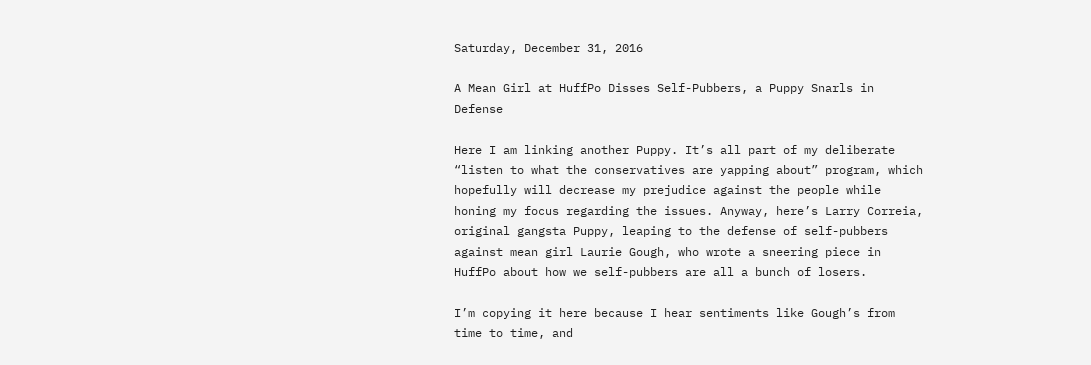Saturday, December 31, 2016

A Mean Girl at HuffPo Disses Self-Pubbers, a Puppy Snarls in Defense

Here I am linking another Puppy. It’s all part of my deliberate “listen to what the conservatives are yapping about” program, which hopefully will decrease my prejudice against the people while honing my focus regarding the issues. Anyway, here’s Larry Correia, original gangsta Puppy, leaping to the defense of self-pubbers against mean girl Laurie Gough, who wrote a sneering piece in HuffPo about how we self-pubbers are all a bunch of losers.

I’m copying it here because I hear sentiments like Gough’s from time to time, and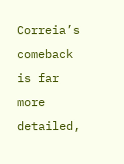Correia’s comeback is far more detailed,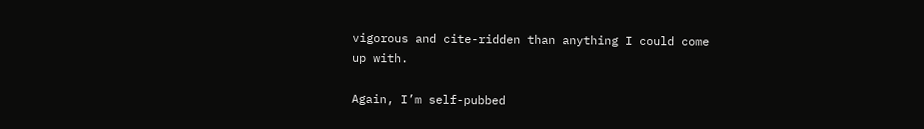vigorous and cite-ridden than anything I could come up with.

Again, I’m self-pubbed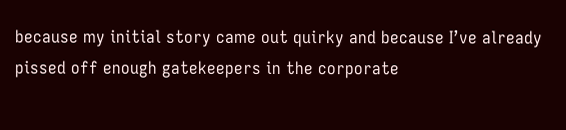because my initial story came out quirky and because I’ve already pissed off enough gatekeepers in the corporate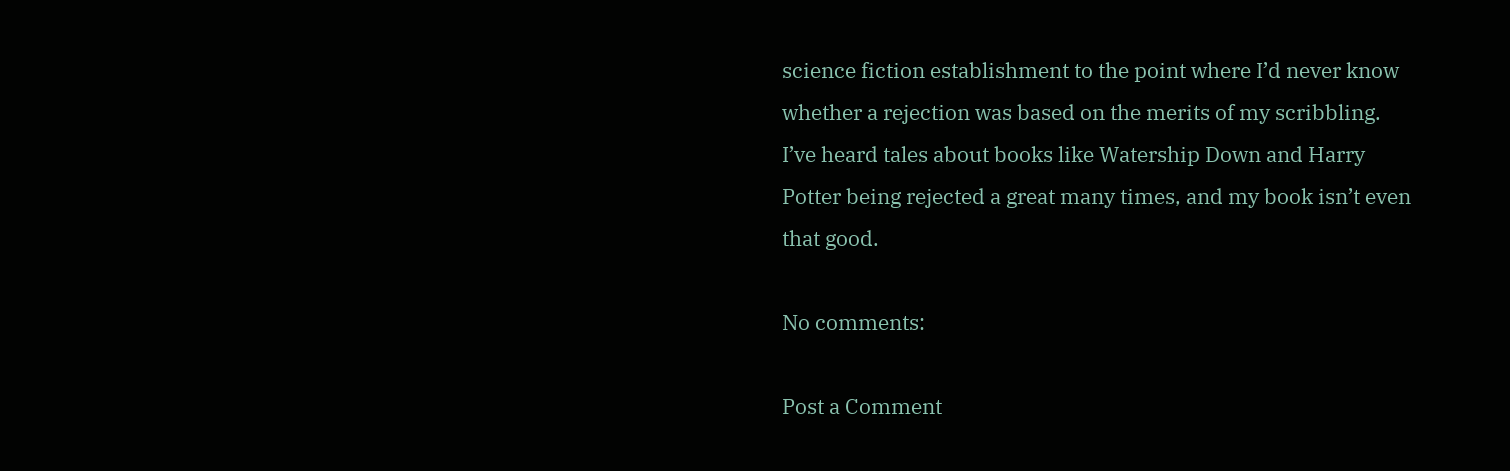science fiction establishment to the point where I’d never know whether a rejection was based on the merits of my scribbling. I’ve heard tales about books like Watership Down and Harry Potter being rejected a great many times, and my book isn’t even that good.

No comments:

Post a Comment